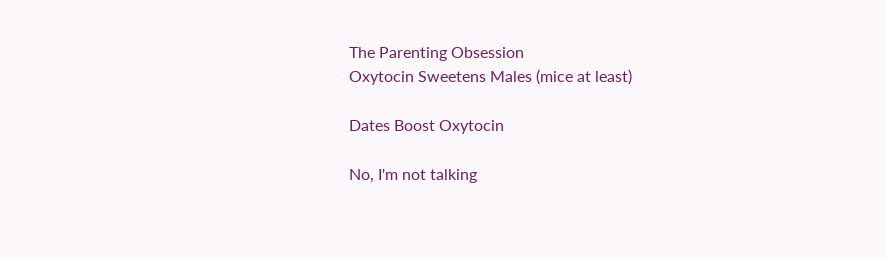The Parenting Obsession
Oxytocin Sweetens Males (mice at least)

Dates Boost Oxytocin

No, I'm not talking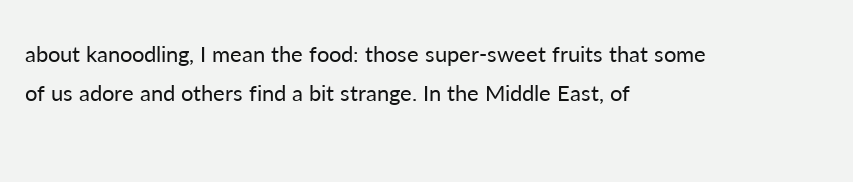about kanoodling, I mean the food: those super-sweet fruits that some of us adore and others find a bit strange. In the Middle East, of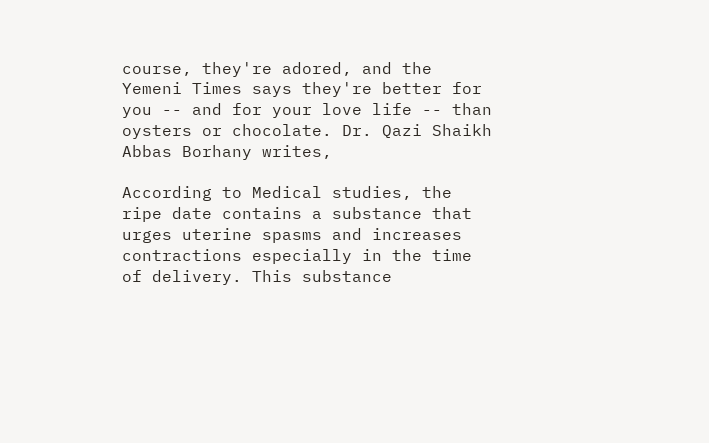course, they're adored, and the Yemeni Times says they're better for you -- and for your love life -- than oysters or chocolate. Dr. Qazi Shaikh Abbas Borhany writes,

According to Medical studies, the ripe date contains a substance that urges uterine spasms and increases contractions especially in the time of delivery. This substance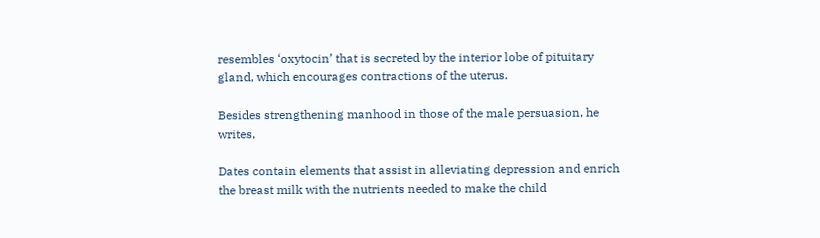resembles ‘oxytocin’ that is secreted by the interior lobe of pituitary gland, which encourages contractions of the uterus.

Besides strengthening manhood in those of the male persuasion, he writes,

Dates contain elements that assist in alleviating depression and enrich the breast milk with the nutrients needed to make the child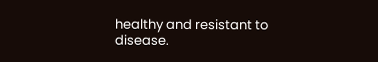healthy and resistant to disease.